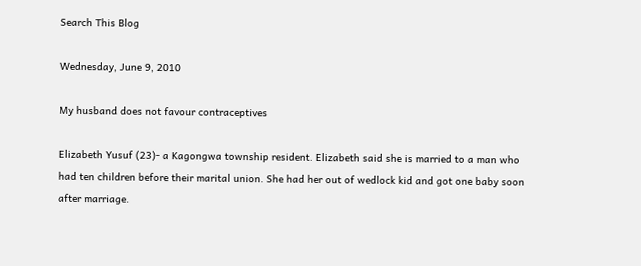Search This Blog

Wednesday, June 9, 2010

My husband does not favour contraceptives

Elizabeth Yusuf (23)- a Kagongwa township resident. Elizabeth said she is married to a man who had ten children before their marital union. She had her out of wedlock kid and got one baby soon after marriage.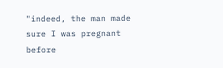"indeed, the man made sure I was pregnant before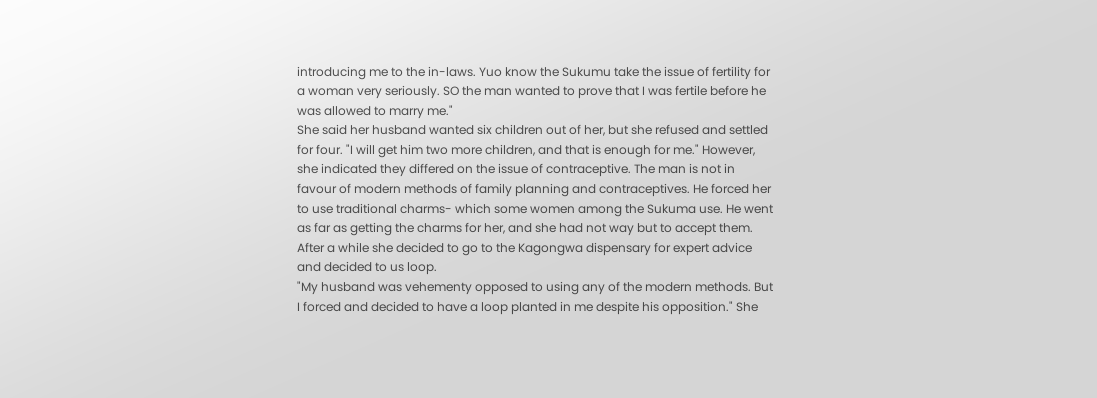introducing me to the in-laws. Yuo know the Sukumu take the issue of fertility for a woman very seriously. SO the man wanted to prove that I was fertile before he was allowed to marry me."
She said her husband wanted six children out of her, but she refused and settled for four. "I will get him two more children, and that is enough for me." However, she indicated they differed on the issue of contraceptive. The man is not in favour of modern methods of family planning and contraceptives. He forced her to use traditional charms- which some women among the Sukuma use. He went as far as getting the charms for her, and she had not way but to accept them. After a while she decided to go to the Kagongwa dispensary for expert advice and decided to us loop.
"My husband was vehementy opposed to using any of the modern methods. But I forced and decided to have a loop planted in me despite his opposition." She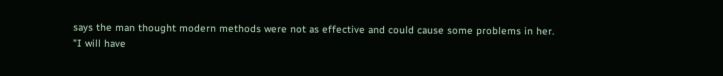says the man thought modern methods were not as effective and could cause some problems in her.
"I will have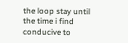the loop stay until the time i find conducive to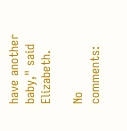have another baby," said Elizabeth.

No comments: